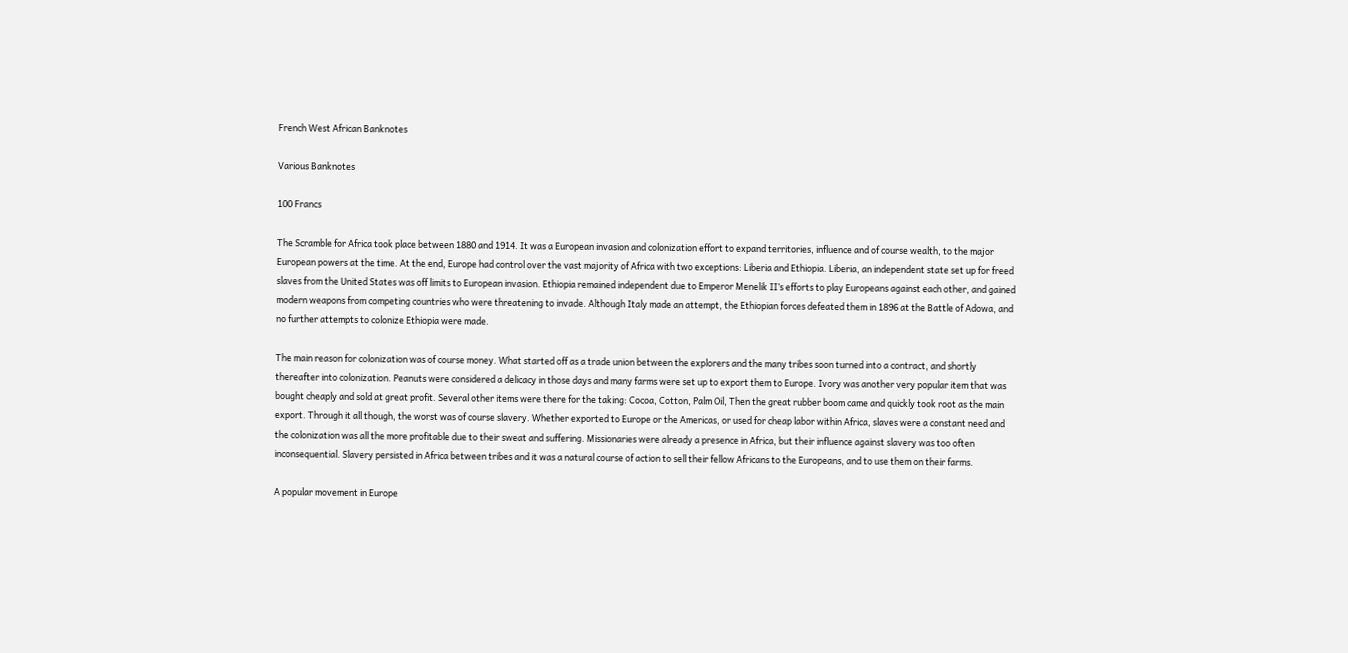French West African Banknotes

Various Banknotes

100 Francs

The Scramble for Africa took place between 1880 and 1914. It was a European invasion and colonization effort to expand territories, influence and of course wealth, to the major European powers at the time. At the end, Europe had control over the vast majority of Africa with two exceptions: Liberia and Ethiopia. Liberia, an independent state set up for freed slaves from the United States was off limits to European invasion. Ethiopia remained independent due to Emperor Menelik II’s efforts to play Europeans against each other, and gained modern weapons from competing countries who were threatening to invade. Although Italy made an attempt, the Ethiopian forces defeated them in 1896 at the Battle of Adowa, and no further attempts to colonize Ethiopia were made.

The main reason for colonization was of course money. What started off as a trade union between the explorers and the many tribes soon turned into a contract, and shortly thereafter into colonization. Peanuts were considered a delicacy in those days and many farms were set up to export them to Europe. Ivory was another very popular item that was bought cheaply and sold at great profit. Several other items were there for the taking: Cocoa, Cotton, Palm Oil, Then the great rubber boom came and quickly took root as the main export. Through it all though, the worst was of course slavery. Whether exported to Europe or the Americas, or used for cheap labor within Africa, slaves were a constant need and the colonization was all the more profitable due to their sweat and suffering. Missionaries were already a presence in Africa, but their influence against slavery was too often inconsequential. Slavery persisted in Africa between tribes and it was a natural course of action to sell their fellow Africans to the Europeans, and to use them on their farms.

A popular movement in Europe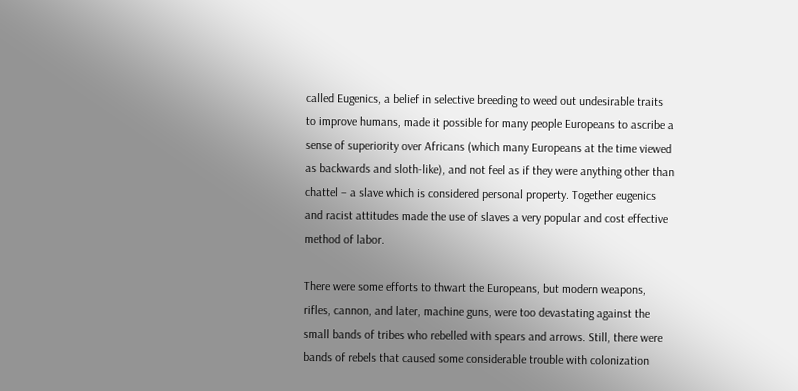called Eugenics, a belief in selective breeding to weed out undesirable traits to improve humans, made it possible for many people Europeans to ascribe a sense of superiority over Africans (which many Europeans at the time viewed as backwards and sloth-like), and not feel as if they were anything other than chattel – a slave which is considered personal property. Together eugenics and racist attitudes made the use of slaves a very popular and cost effective method of labor.

There were some efforts to thwart the Europeans, but modern weapons, rifles, cannon, and later, machine guns, were too devastating against the small bands of tribes who rebelled with spears and arrows. Still, there were bands of rebels that caused some considerable trouble with colonization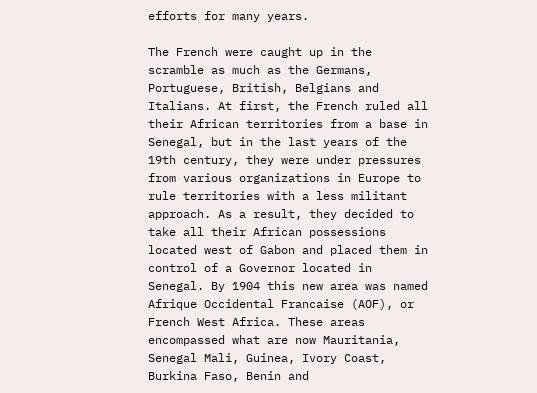efforts for many years.

The French were caught up in the scramble as much as the Germans, Portuguese, British, Belgians and Italians. At first, the French ruled all their African territories from a base in Senegal, but in the last years of the 19th century, they were under pressures from various organizations in Europe to rule territories with a less militant approach. As a result, they decided to take all their African possessions located west of Gabon and placed them in control of a Governor located in Senegal. By 1904 this new area was named Afrique Occidental Francaise (AOF), or French West Africa. These areas encompassed what are now Mauritania, Senegal Mali, Guinea, Ivory Coast, Burkina Faso, Benin and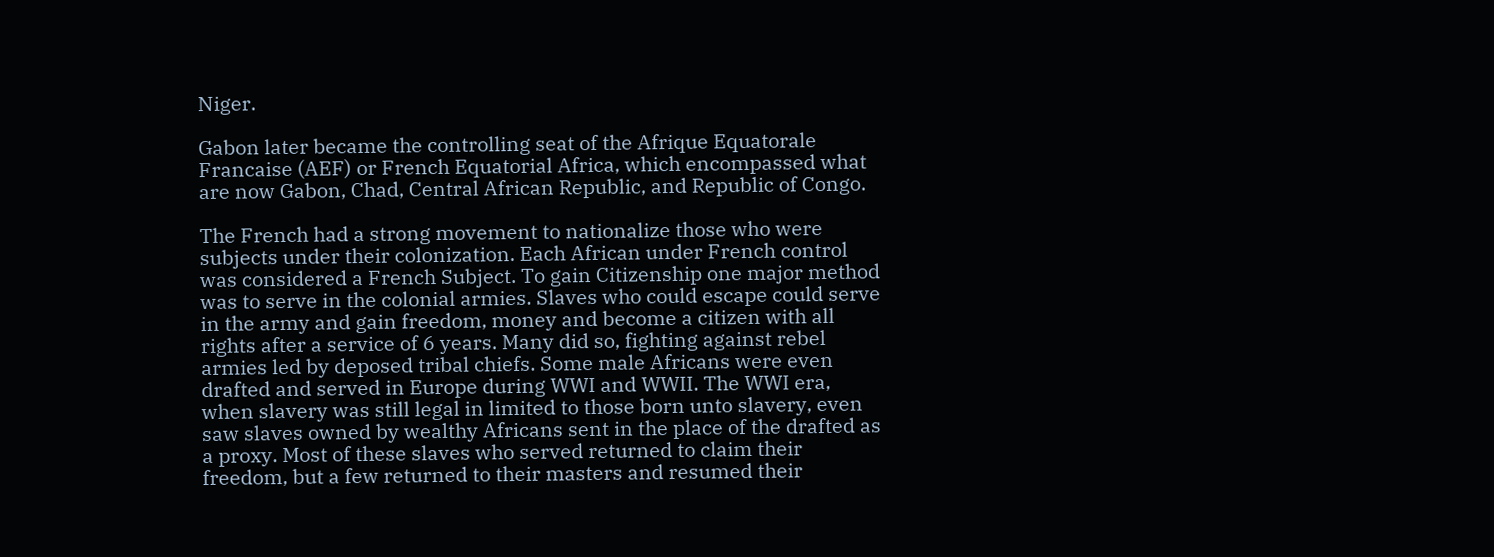Niger.

Gabon later became the controlling seat of the Afrique Equatorale Francaise (AEF) or French Equatorial Africa, which encompassed what are now Gabon, Chad, Central African Republic, and Republic of Congo.

The French had a strong movement to nationalize those who were subjects under their colonization. Each African under French control was considered a French Subject. To gain Citizenship one major method was to serve in the colonial armies. Slaves who could escape could serve in the army and gain freedom, money and become a citizen with all rights after a service of 6 years. Many did so, fighting against rebel armies led by deposed tribal chiefs. Some male Africans were even drafted and served in Europe during WWI and WWII. The WWI era, when slavery was still legal in limited to those born unto slavery, even saw slaves owned by wealthy Africans sent in the place of the drafted as a proxy. Most of these slaves who served returned to claim their freedom, but a few returned to their masters and resumed their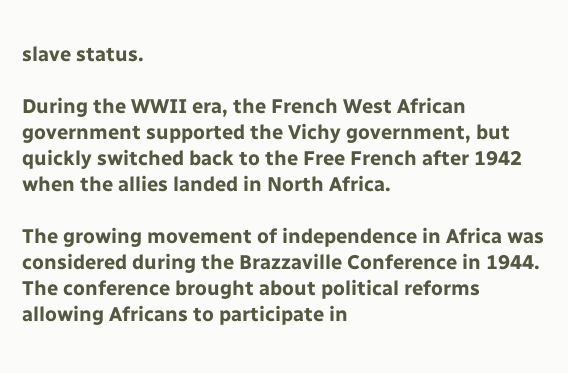slave status.

During the WWII era, the French West African government supported the Vichy government, but quickly switched back to the Free French after 1942 when the allies landed in North Africa.

The growing movement of independence in Africa was considered during the Brazzaville Conference in 1944. The conference brought about political reforms allowing Africans to participate in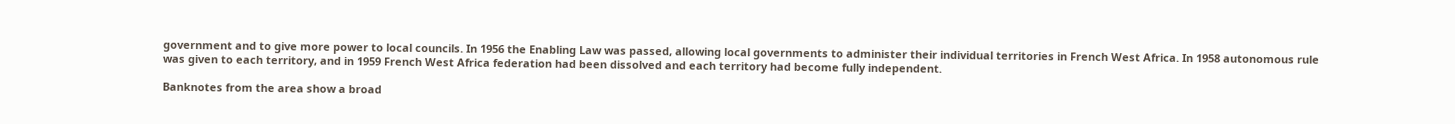government and to give more power to local councils. In 1956 the Enabling Law was passed, allowing local governments to administer their individual territories in French West Africa. In 1958 autonomous rule was given to each territory, and in 1959 French West Africa federation had been dissolved and each territory had become fully independent.

Banknotes from the area show a broad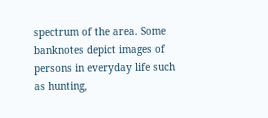spectrum of the area. Some banknotes depict images of persons in everyday life such as hunting,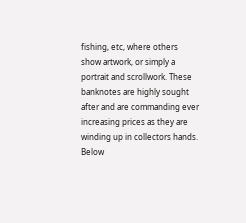fishing, etc, where others show artwork, or simply a portrait and scrollwork. These banknotes are highly sought after and are commanding ever increasing prices as they are winding up in collectors hands. Below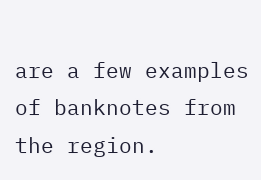are a few examples of banknotes from the region.